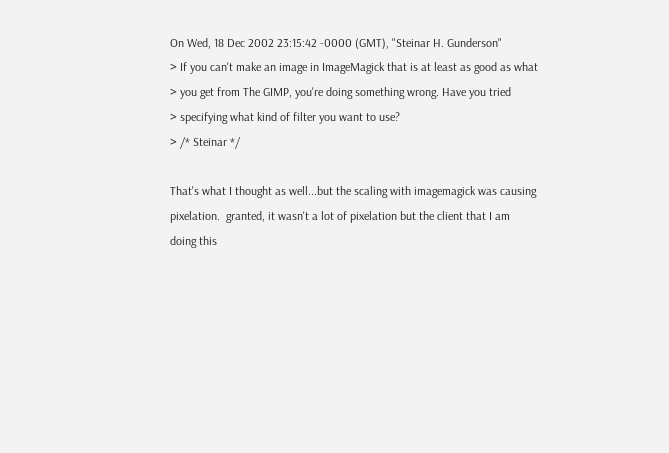On Wed, 18 Dec 2002 23:15:42 -0000 (GMT), "Steinar H. Gunderson"
> If you can't make an image in ImageMagick that is at least as good as what
> you get from The GIMP, you're doing something wrong. Have you tried
> specifying what kind of filter you want to use?
> /* Steinar */

That's what I thought as well...but the scaling with imagemagick was causing
pixelation.  granted, it wasn't a lot of pixelation but the client that I am
doing this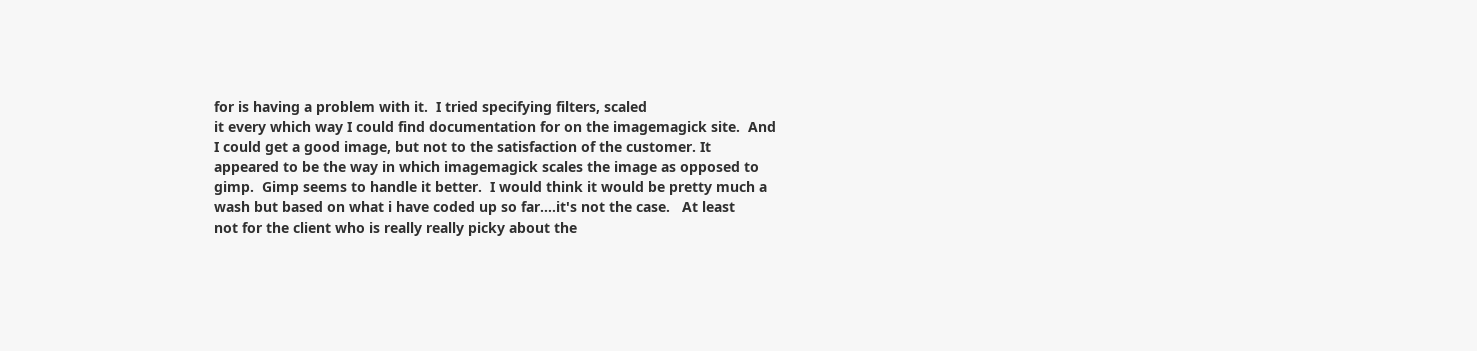for is having a problem with it.  I tried specifying filters, scaled
it every which way I could find documentation for on the imagemagick site.  And
I could get a good image, but not to the satisfaction of the customer. It
appeared to be the way in which imagemagick scales the image as opposed to
gimp.  Gimp seems to handle it better.  I would think it would be pretty much a
wash but based on what i have coded up so far....it's not the case.   At least
not for the client who is really really picky about the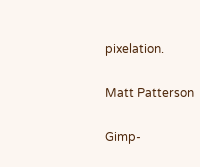pixelation.

Matt Patterson

Gimp-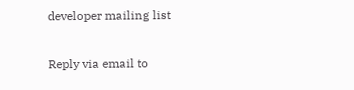developer mailing list

Reply via email to